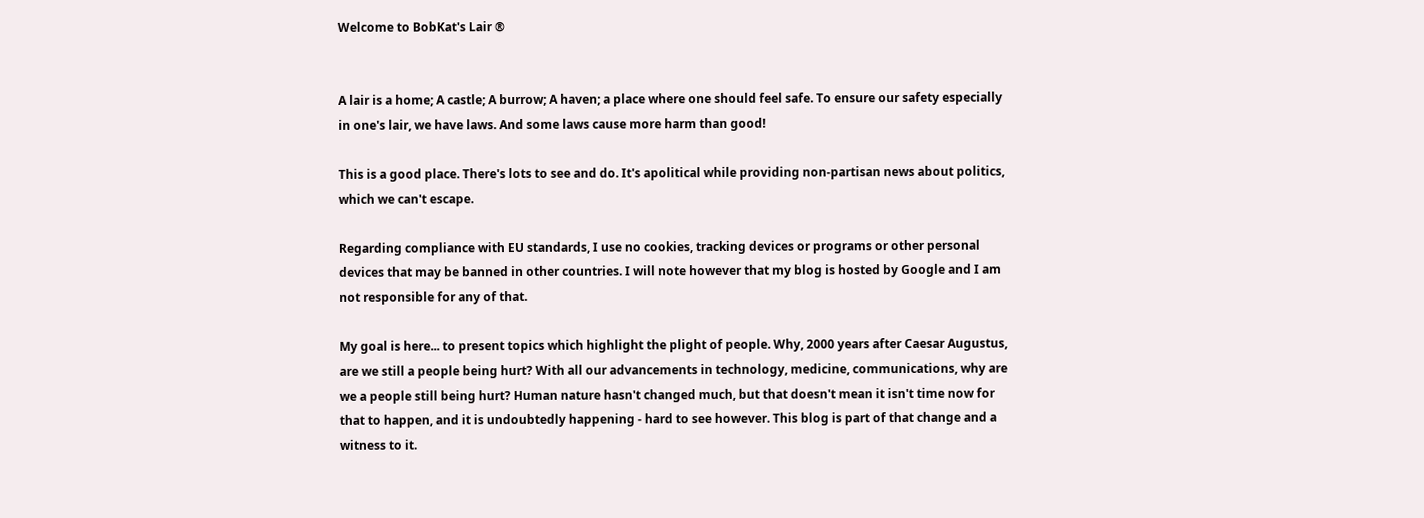Welcome to BobKat's Lair ®


A lair is a home; A castle; A burrow; A haven; a place where one should feel safe. To ensure our safety especially in one's lair, we have laws. And some laws cause more harm than good!

This is a good place. There's lots to see and do. It's apolitical while providing non-partisan news about politics, which we can't escape.

Regarding compliance with EU standards, I use no cookies, tracking devices or programs or other personal devices that may be banned in other countries. I will note however that my blog is hosted by Google and I am not responsible for any of that.

My goal is here... to present topics which highlight the plight of people. Why, 2000 years after Caesar Augustus, are we still a people being hurt? With all our advancements in technology, medicine, communications, why are we a people still being hurt? Human nature hasn't changed much, but that doesn't mean it isn't time now for that to happen, and it is undoubtedly happening - hard to see however. This blog is part of that change and a witness to it.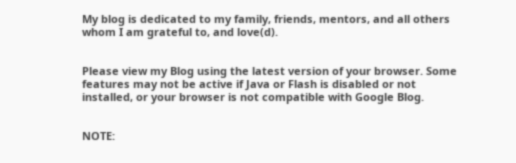My blog is dedicated to my family, friends, mentors, and all others whom I am grateful to, and love(d).


Please view my Blog using the latest version of your browser. Some features may not be active if Java or Flash is disabled or not installed, or your browser is not compatible with Google Blog.


NOTE: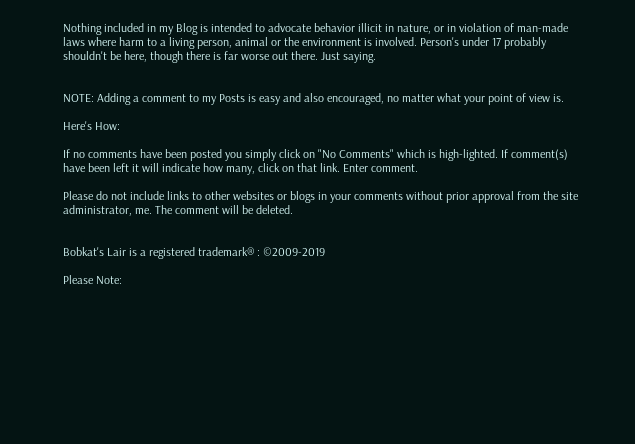Nothing included in my Blog is intended to advocate behavior illicit in nature, or in violation of man-made laws where harm to a living person, animal or the environment is involved. Person's under 17 probably shouldn't be here, though there is far worse out there. Just saying.


NOTE: Adding a comment to my Posts is easy and also encouraged, no matter what your point of view is.

Here's How:

If no comments have been posted you simply click on "No Comments" which is high-lighted. If comment(s) have been left it will indicate how many, click on that link. Enter comment.

Please do not include links to other websites or blogs in your comments without prior approval from the site administrator, me. The comment will be deleted.


Bobkat's Lair is a registered trademark® : ©2009-2019

Please Note: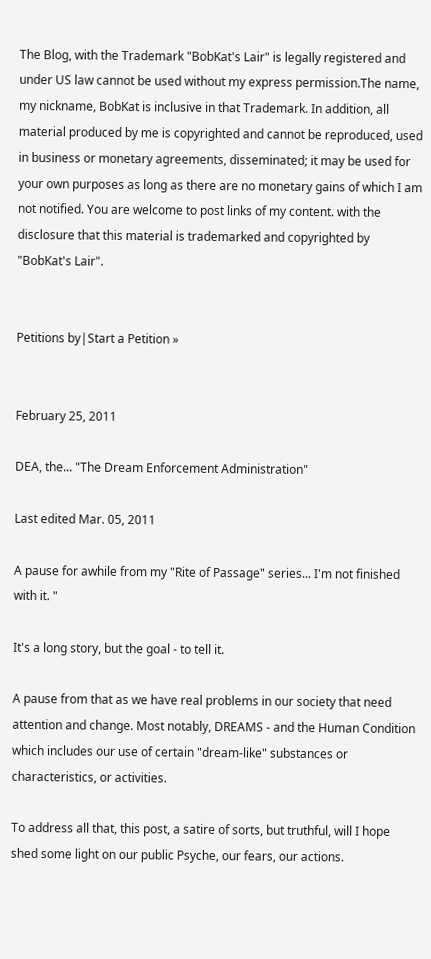The Blog, with the Trademark "BobKat's Lair" is legally registered and under US law cannot be used without my express permission.The name, my nickname, BobKat is inclusive in that Trademark. In addition, all material produced by me is copyrighted and cannot be reproduced, used in business or monetary agreements, disseminated; it may be used for your own purposes as long as there are no monetary gains of which I am not notified. You are welcome to post links of my content. with the disclosure that this material is trademarked and copyrighted by "BobKat's Lair".


Petitions by|Start a Petition »


February 25, 2011

DEA, the... "The Dream Enforcement Administration"

Last edited Mar. 05, 2011

A pause for awhile from my "Rite of Passage" series... I'm not finished with it. "

It's a long story, but the goal - to tell it.

A pause from that as we have real problems in our society that need attention and change. Most notably, DREAMS - and the Human Condition which includes our use of certain "dream-like" substances or characteristics, or activities.

To address all that, this post, a satire of sorts, but truthful, will I hope shed some light on our public Psyche, our fears, our actions.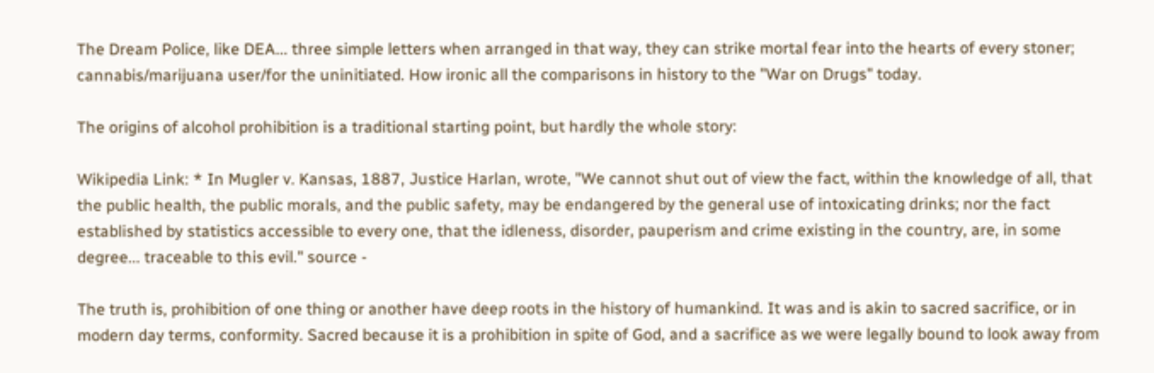The Dream Police, like DEA... three simple letters when arranged in that way, they can strike mortal fear into the hearts of every stoner; cannabis/marijuana user/for the uninitiated. How ironic all the comparisons in history to the "War on Drugs" today.

The origins of alcohol prohibition is a traditional starting point, but hardly the whole story:

Wikipedia Link: * In Mugler v. Kansas, 1887, Justice Harlan, wrote, "We cannot shut out of view the fact, within the knowledge of all, that the public health, the public morals, and the public safety, may be endangered by the general use of intoxicating drinks; nor the fact established by statistics accessible to every one, that the idleness, disorder, pauperism and crime existing in the country, are, in some degree... traceable to this evil." source -

The truth is, prohibition of one thing or another have deep roots in the history of humankind. It was and is akin to sacred sacrifice, or in modern day terms, conformity. Sacred because it is a prohibition in spite of God, and a sacrifice as we were legally bound to look away from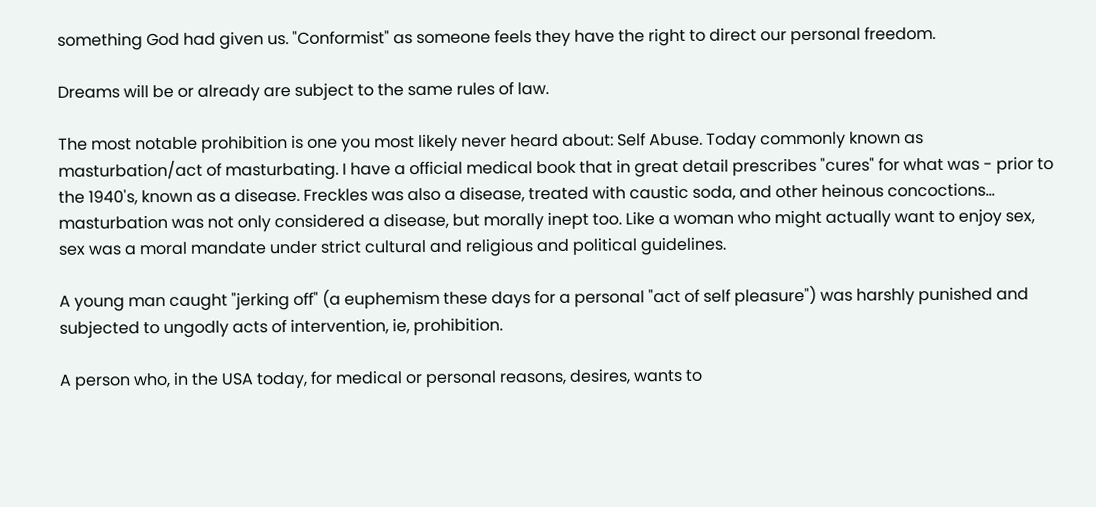something God had given us. "Conformist" as someone feels they have the right to direct our personal freedom.

Dreams will be or already are subject to the same rules of law.

The most notable prohibition is one you most likely never heard about: Self Abuse. Today commonly known as masturbation/act of masturbating. I have a official medical book that in great detail prescribes "cures" for what was - prior to the 1940's, known as a disease. Freckles was also a disease, treated with caustic soda, and other heinous concoctions... masturbation was not only considered a disease, but morally inept too. Like a woman who might actually want to enjoy sex, sex was a moral mandate under strict cultural and religious and political guidelines.

A young man caught "jerking off" (a euphemism these days for a personal "act of self pleasure") was harshly punished and subjected to ungodly acts of intervention, ie, prohibition.

A person who, in the USA today, for medical or personal reasons, desires, wants to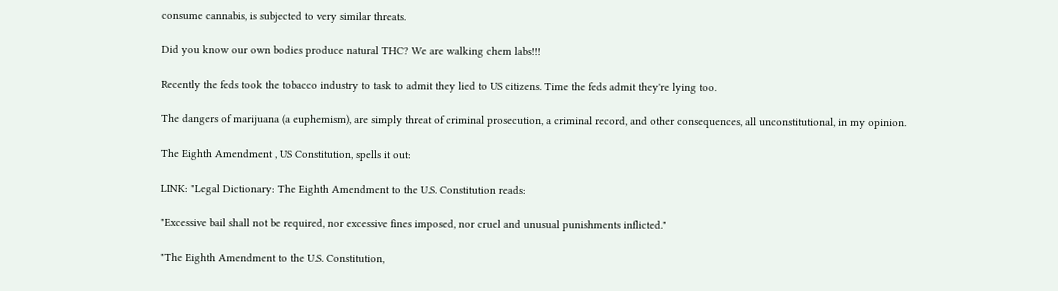consume cannabis, is subjected to very similar threats.

Did you know our own bodies produce natural THC? We are walking chem labs!!!

Recently the feds took the tobacco industry to task to admit they lied to US citizens. Time the feds admit they're lying too.

The dangers of marijuana (a euphemism), are simply threat of criminal prosecution, a criminal record, and other consequences, all unconstitutional, in my opinion.

The Eighth Amendment , US Constitution, spells it out:

LINK: "Legal Dictionary: The Eighth Amendment to the U.S. Constitution reads:

"Excessive bail shall not be required, nor excessive fines imposed, nor cruel and unusual punishments inflicted."

"The Eighth Amendment to the U.S. Constitution,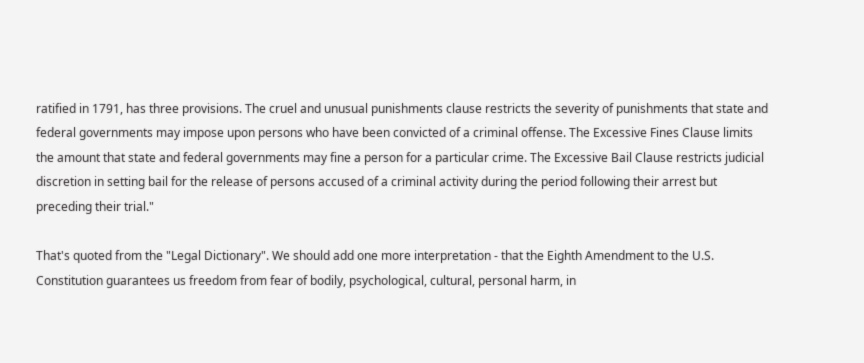ratified in 1791, has three provisions. The cruel and unusual punishments clause restricts the severity of punishments that state and federal governments may impose upon persons who have been convicted of a criminal offense. The Excessive Fines Clause limits the amount that state and federal governments may fine a person for a particular crime. The Excessive Bail Clause restricts judicial discretion in setting bail for the release of persons accused of a criminal activity during the period following their arrest but preceding their trial."

That's quoted from the "Legal Dictionary". We should add one more interpretation - that the Eighth Amendment to the U.S. Constitution guarantees us freedom from fear of bodily, psychological, cultural, personal harm, in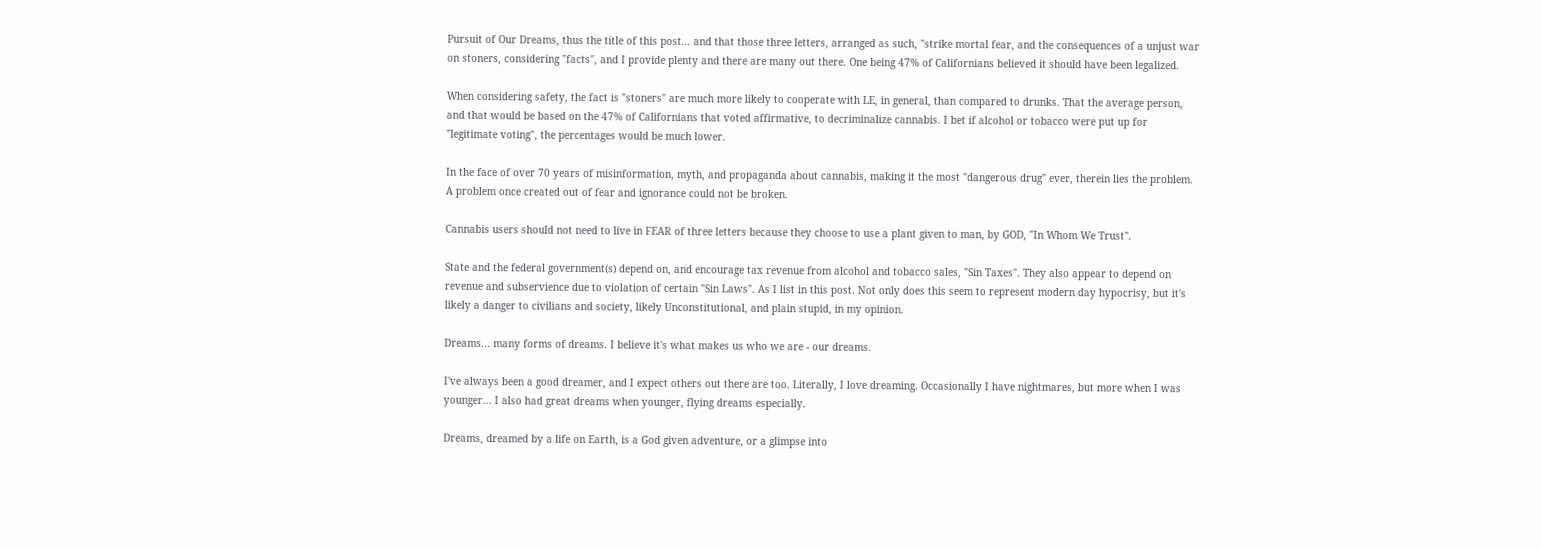Pursuit of Our Dreams, thus the title of this post... and that those three letters, arranged as such, "strike mortal fear, and the consequences of a unjust war on stoners, considering "facts", and I provide plenty and there are many out there. One being 47% of Californians believed it should have been legalized.

When considering safety, the fact is "stoners" are much more likely to cooperate with LE, in general, than compared to drunks. That the average person, and that would be based on the 47% of Californians that voted affirmative, to decriminalize cannabis. I bet if alcohol or tobacco were put up for "legitimate voting", the percentages would be much lower.

In the face of over 70 years of misinformation, myth, and propaganda about cannabis, making it the most "dangerous drug" ever, therein lies the problem. A problem once created out of fear and ignorance could not be broken.

Cannabis users should not need to live in FEAR of three letters because they choose to use a plant given to man, by GOD, "In Whom We Trust".

State and the federal government(s) depend on, and encourage tax revenue from alcohol and tobacco sales, "Sin Taxes". They also appear to depend on revenue and subservience due to violation of certain "Sin Laws". As I list in this post. Not only does this seem to represent modern day hypocrisy, but it's likely a danger to civilians and society, likely Unconstitutional, and plain stupid, in my opinion.

Dreams... many forms of dreams. I believe it's what makes us who we are - our dreams.

I've always been a good dreamer, and I expect others out there are too. Literally, I love dreaming. Occasionally I have nightmares, but more when I was younger... I also had great dreams when younger, flying dreams especially.

Dreams, dreamed by a life on Earth, is a God given adventure, or a glimpse into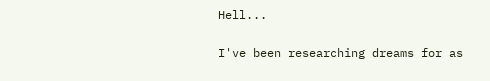Hell...

I've been researching dreams for as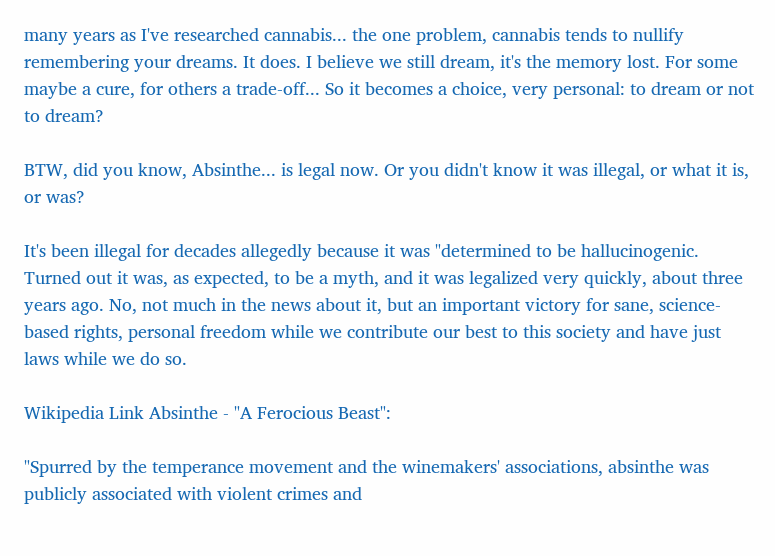many years as I've researched cannabis... the one problem, cannabis tends to nullify remembering your dreams. It does. I believe we still dream, it's the memory lost. For some maybe a cure, for others a trade-off... So it becomes a choice, very personal: to dream or not to dream?

BTW, did you know, Absinthe... is legal now. Or you didn't know it was illegal, or what it is, or was?

It's been illegal for decades allegedly because it was "determined to be hallucinogenic. Turned out it was, as expected, to be a myth, and it was legalized very quickly, about three years ago. No, not much in the news about it, but an important victory for sane, science-based rights, personal freedom while we contribute our best to this society and have just laws while we do so.

Wikipedia Link Absinthe - "A Ferocious Beast":

"Spurred by the temperance movement and the winemakers' associations, absinthe was publicly associated with violent crimes and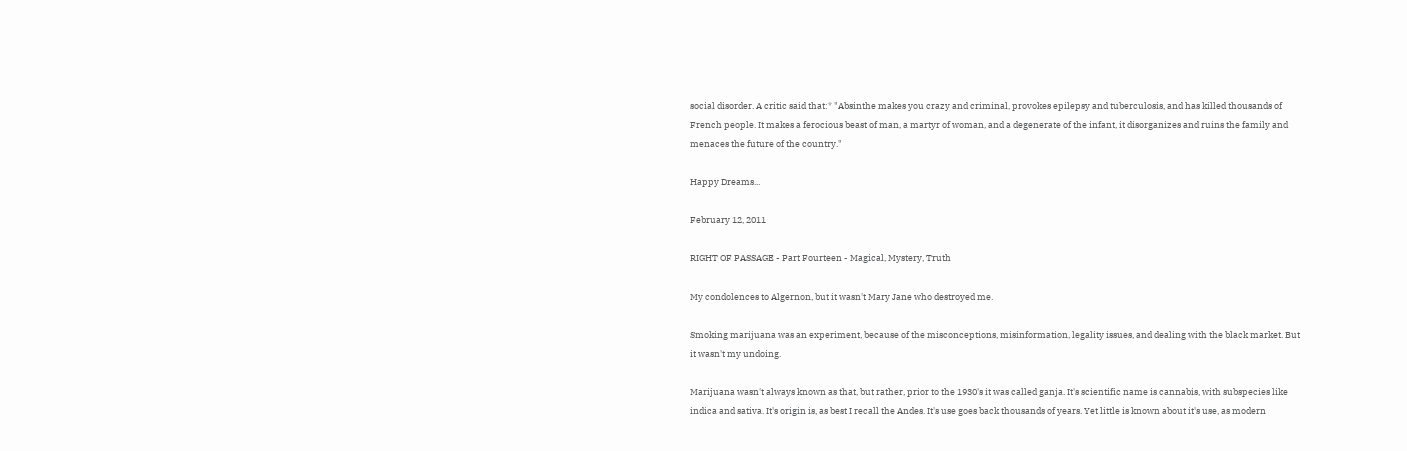social disorder. A critic said that:* "Absinthe makes you crazy and criminal, provokes epilepsy and tuberculosis, and has killed thousands of French people. It makes a ferocious beast of man, a martyr of woman, and a degenerate of the infant, it disorganizes and ruins the family and menaces the future of the country."

Happy Dreams...

February 12, 2011

RIGHT OF PASSAGE - Part Fourteen - Magical, Mystery, Truth

My condolences to Algernon, but it wasn't Mary Jane who destroyed me.

Smoking marijuana was an experiment, because of the misconceptions, misinformation, legality issues, and dealing with the black market. But it wasn't my undoing.

Marijuana wasn't always known as that, but rather, prior to the 1930's it was called ganja. It's scientific name is cannabis, with subspecies like indica and sativa. It's origin is, as best I recall the Andes. It's use goes back thousands of years. Yet little is known about it's use, as modern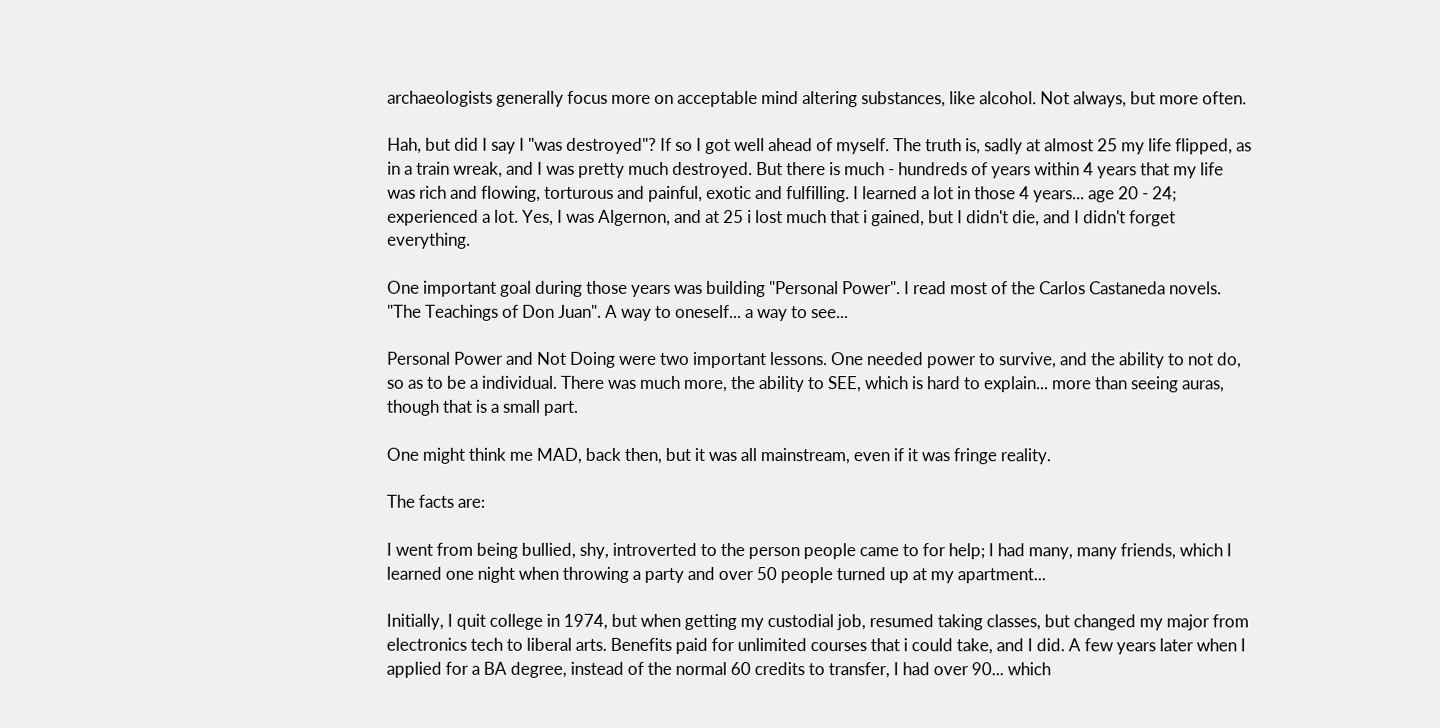archaeologists generally focus more on acceptable mind altering substances, like alcohol. Not always, but more often.

Hah, but did I say I "was destroyed"? If so I got well ahead of myself. The truth is, sadly at almost 25 my life flipped, as in a train wreak, and I was pretty much destroyed. But there is much - hundreds of years within 4 years that my life was rich and flowing, torturous and painful, exotic and fulfilling. I learned a lot in those 4 years... age 20 - 24; experienced a lot. Yes, I was Algernon, and at 25 i lost much that i gained, but I didn't die, and I didn't forget everything.

One important goal during those years was building "Personal Power". I read most of the Carlos Castaneda novels. "The Teachings of Don Juan". A way to oneself... a way to see...

Personal Power and Not Doing were two important lessons. One needed power to survive, and the ability to not do, so as to be a individual. There was much more, the ability to SEE, which is hard to explain... more than seeing auras, though that is a small part.

One might think me MAD, back then, but it was all mainstream, even if it was fringe reality.

The facts are:

I went from being bullied, shy, introverted to the person people came to for help; I had many, many friends, which I learned one night when throwing a party and over 50 people turned up at my apartment...

Initially, I quit college in 1974, but when getting my custodial job, resumed taking classes, but changed my major from electronics tech to liberal arts. Benefits paid for unlimited courses that i could take, and I did. A few years later when I applied for a BA degree, instead of the normal 60 credits to transfer, I had over 90... which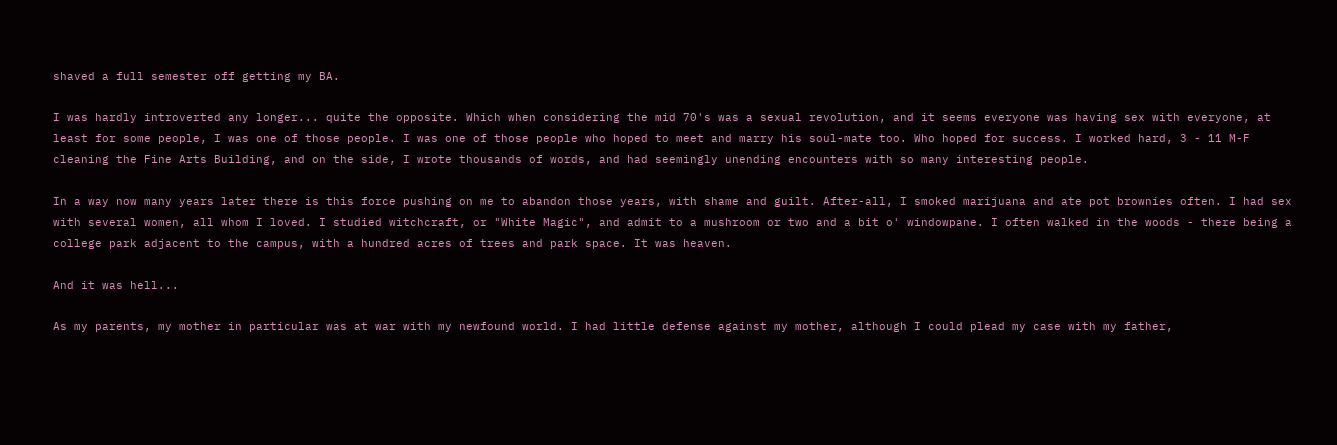shaved a full semester off getting my BA.

I was hardly introverted any longer... quite the opposite. Which when considering the mid 70's was a sexual revolution, and it seems everyone was having sex with everyone, at least for some people, I was one of those people. I was one of those people who hoped to meet and marry his soul-mate too. Who hoped for success. I worked hard, 3 - 11 M-F cleaning the Fine Arts Building, and on the side, I wrote thousands of words, and had seemingly unending encounters with so many interesting people.

In a way now many years later there is this force pushing on me to abandon those years, with shame and guilt. After-all, I smoked marijuana and ate pot brownies often. I had sex with several women, all whom I loved. I studied witchcraft, or "White Magic", and admit to a mushroom or two and a bit o' windowpane. I often walked in the woods - there being a college park adjacent to the campus, with a hundred acres of trees and park space. It was heaven.

And it was hell...

As my parents, my mother in particular was at war with my newfound world. I had little defense against my mother, although I could plead my case with my father,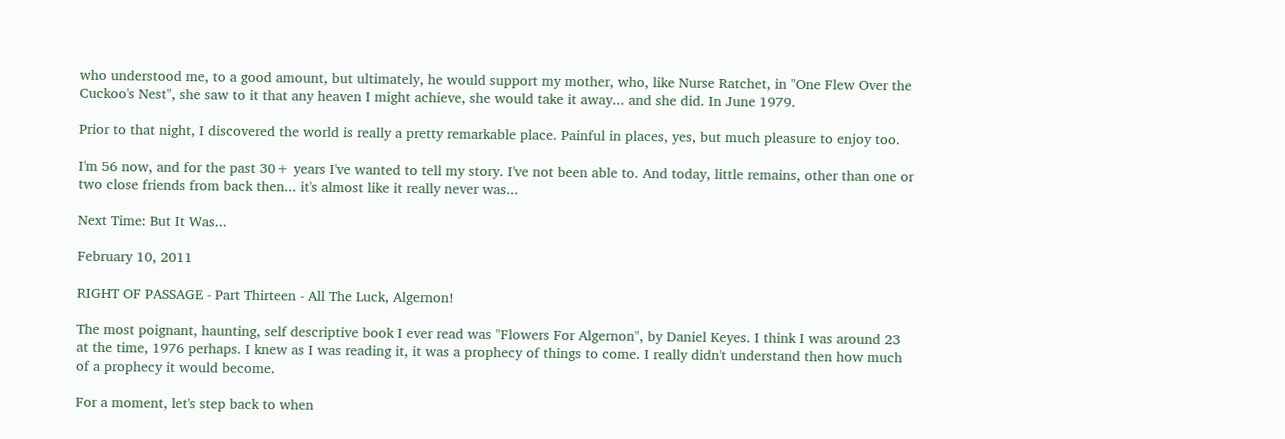who understood me, to a good amount, but ultimately, he would support my mother, who, like Nurse Ratchet, in "One Flew Over the Cuckoo's Nest", she saw to it that any heaven I might achieve, she would take it away... and she did. In June 1979.

Prior to that night, I discovered the world is really a pretty remarkable place. Painful in places, yes, but much pleasure to enjoy too.

I'm 56 now, and for the past 30+ years I've wanted to tell my story. I've not been able to. And today, little remains, other than one or two close friends from back then... it's almost like it really never was...

Next Time: But It Was...

February 10, 2011

RIGHT OF PASSAGE - Part Thirteen - All The Luck, Algernon!

The most poignant, haunting, self descriptive book I ever read was "Flowers For Algernon", by Daniel Keyes. I think I was around 23 at the time, 1976 perhaps. I knew as I was reading it, it was a prophecy of things to come. I really didn't understand then how much of a prophecy it would become.

For a moment, let's step back to when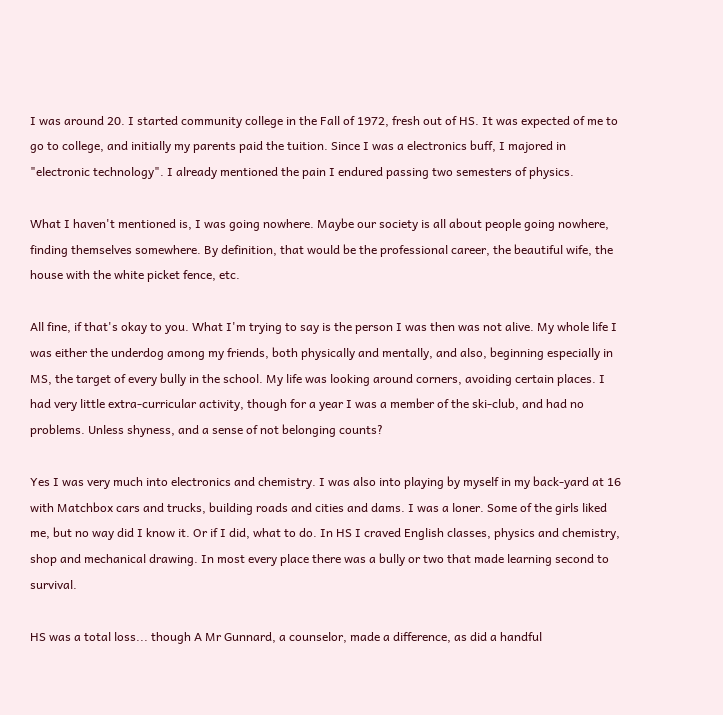I was around 20. I started community college in the Fall of 1972, fresh out of HS. It was expected of me to go to college, and initially my parents paid the tuition. Since I was a electronics buff, I majored in "electronic technology". I already mentioned the pain I endured passing two semesters of physics.

What I haven't mentioned is, I was going nowhere. Maybe our society is all about people going nowhere, finding themselves somewhere. By definition, that would be the professional career, the beautiful wife, the house with the white picket fence, etc.

All fine, if that's okay to you. What I'm trying to say is the person I was then was not alive. My whole life I was either the underdog among my friends, both physically and mentally, and also, beginning especially in MS, the target of every bully in the school. My life was looking around corners, avoiding certain places. I had very little extra-curricular activity, though for a year I was a member of the ski-club, and had no problems. Unless shyness, and a sense of not belonging counts?

Yes I was very much into electronics and chemistry. I was also into playing by myself in my back-yard at 16 with Matchbox cars and trucks, building roads and cities and dams. I was a loner. Some of the girls liked me, but no way did I know it. Or if I did, what to do. In HS I craved English classes, physics and chemistry, shop and mechanical drawing. In most every place there was a bully or two that made learning second to survival.

HS was a total loss... though A Mr Gunnard, a counselor, made a difference, as did a handful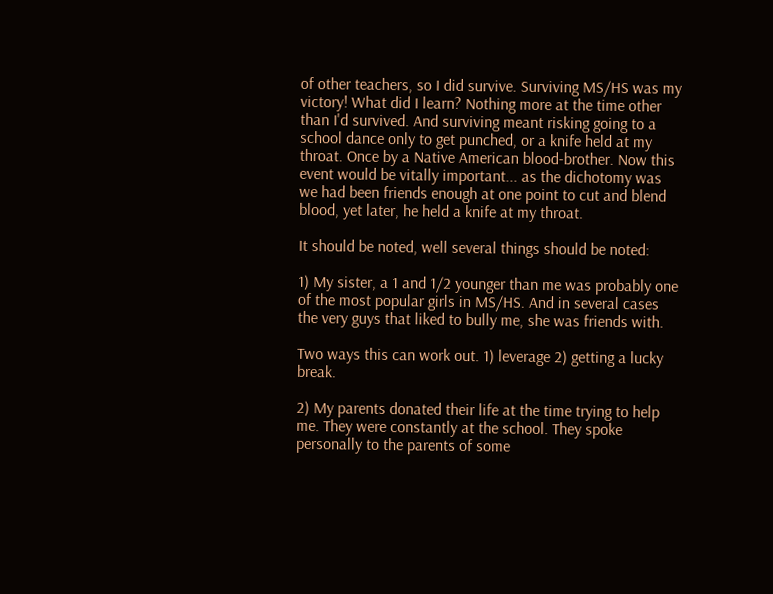of other teachers, so I did survive. Surviving MS/HS was my victory! What did I learn? Nothing more at the time other than I'd survived. And surviving meant risking going to a school dance only to get punched, or a knife held at my throat. Once by a Native American blood-brother. Now this event would be vitally important... as the dichotomy was we had been friends enough at one point to cut and blend blood, yet later, he held a knife at my throat.

It should be noted, well several things should be noted:

1) My sister, a 1 and 1/2 younger than me was probably one of the most popular girls in MS/HS. And in several cases the very guys that liked to bully me, she was friends with.

Two ways this can work out. 1) leverage 2) getting a lucky break.

2) My parents donated their life at the time trying to help me. They were constantly at the school. They spoke personally to the parents of some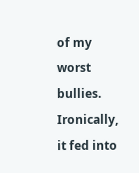of my worst bullies. Ironically, it fed into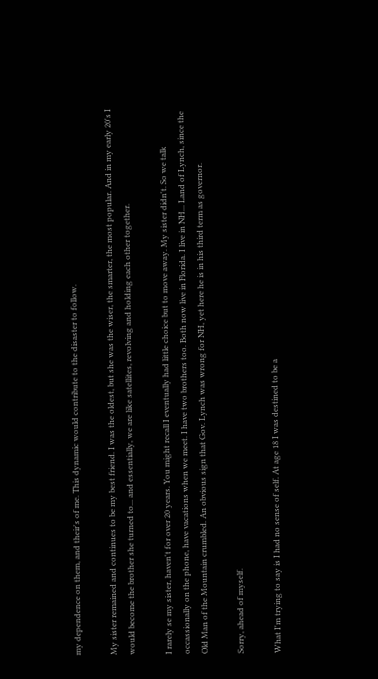my dependence on them, and their's of me. This dynamic would contribute to the disaster to follow.

My sister remained and continues to be my best friend. I was the oldest, but she was the wiser, the smarter, the most popular. And in my early 20's I would become the brother she turned to... and essentially, we are like satellites, revolving and holding each other together.

I rarely se my sister, haven't for over 20 years. You might recall I eventually had little choice but to move away. My sister didn't. So we talk occassionally on the phone, have vacations when we meet. I have two brothers too. Both now live in Florida. I live in NH... Land of Lynch, since the Old Man of the Mountain crumbled. An obvious sign that Gov. Lynch was wrong for NH, yet here he is in his third term as governor.

Sorry, ahead of myself.

What I'm trying to say is I had no sense of self. At age 18 I was destined to be a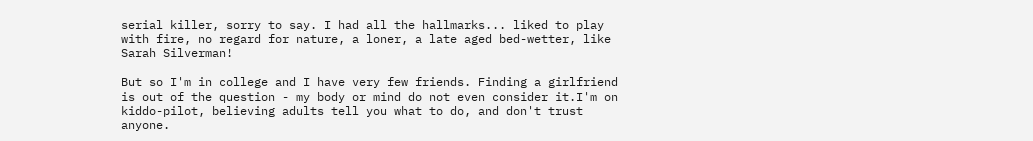serial killer, sorry to say. I had all the hallmarks... liked to play with fire, no regard for nature, a loner, a late aged bed-wetter, like Sarah Silverman!

But so I'm in college and I have very few friends. Finding a girlfriend is out of the question - my body or mind do not even consider it.I'm on kiddo-pilot, believing adults tell you what to do, and don't trust anyone.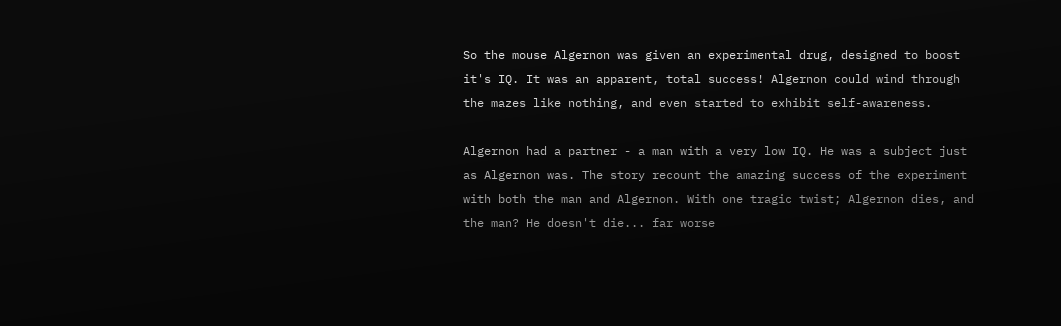So the mouse Algernon was given an experimental drug, designed to boost it's IQ. It was an apparent, total success! Algernon could wind through the mazes like nothing, and even started to exhibit self-awareness.

Algernon had a partner - a man with a very low IQ. He was a subject just as Algernon was. The story recount the amazing success of the experiment with both the man and Algernon. With one tragic twist; Algernon dies, and the man? He doesn't die... far worse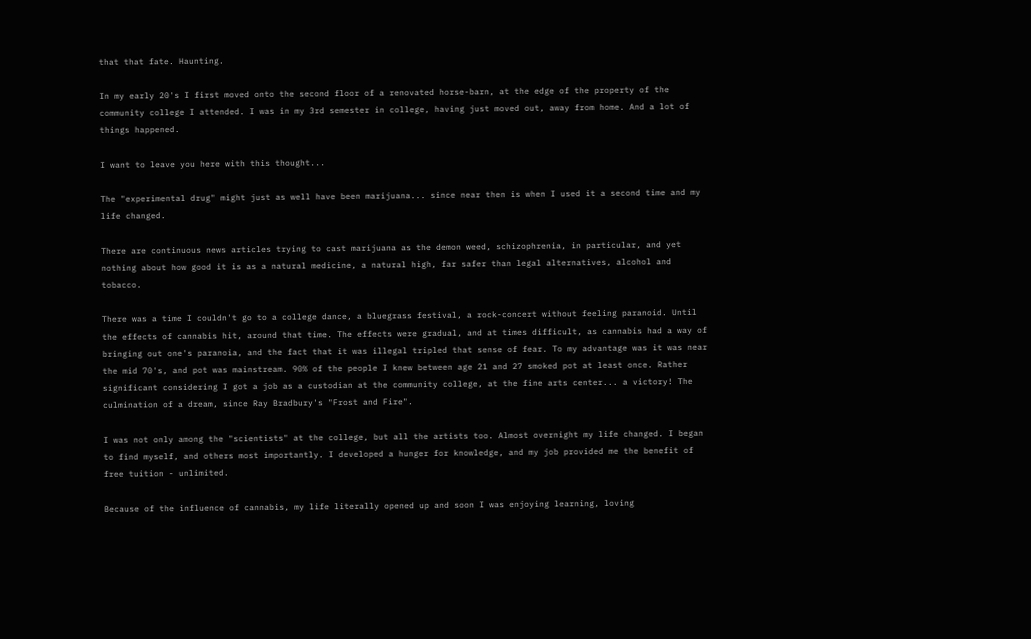that that fate. Haunting.

In my early 20's I first moved onto the second floor of a renovated horse-barn, at the edge of the property of the community college I attended. I was in my 3rd semester in college, having just moved out, away from home. And a lot of things happened.

I want to leave you here with this thought...

The "experimental drug" might just as well have been marijuana... since near then is when I used it a second time and my life changed.

There are continuous news articles trying to cast marijuana as the demon weed, schizophrenia, in particular, and yet nothing about how good it is as a natural medicine, a natural high, far safer than legal alternatives, alcohol and tobacco.

There was a time I couldn't go to a college dance, a bluegrass festival, a rock-concert without feeling paranoid. Until the effects of cannabis hit, around that time. The effects were gradual, and at times difficult, as cannabis had a way of bringing out one's paranoia, and the fact that it was illegal tripled that sense of fear. To my advantage was it was near the mid 70's, and pot was mainstream. 90% of the people I knew between age 21 and 27 smoked pot at least once. Rather significant considering I got a job as a custodian at the community college, at the fine arts center... a victory! The culmination of a dream, since Ray Bradbury's "Frost and Fire".

I was not only among the "scientists" at the college, but all the artists too. Almost overnight my life changed. I began to find myself, and others most importantly. I developed a hunger for knowledge, and my job provided me the benefit of free tuition - unlimited.

Because of the influence of cannabis, my life literally opened up and soon I was enjoying learning, loving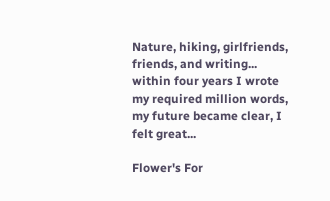Nature, hiking, girlfriends, friends, and writing... within four years I wrote my required million words, my future became clear, I felt great...

Flower's For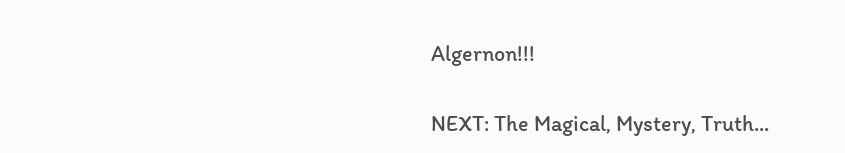Algernon!!!

NEXT: The Magical, Mystery, Truth...